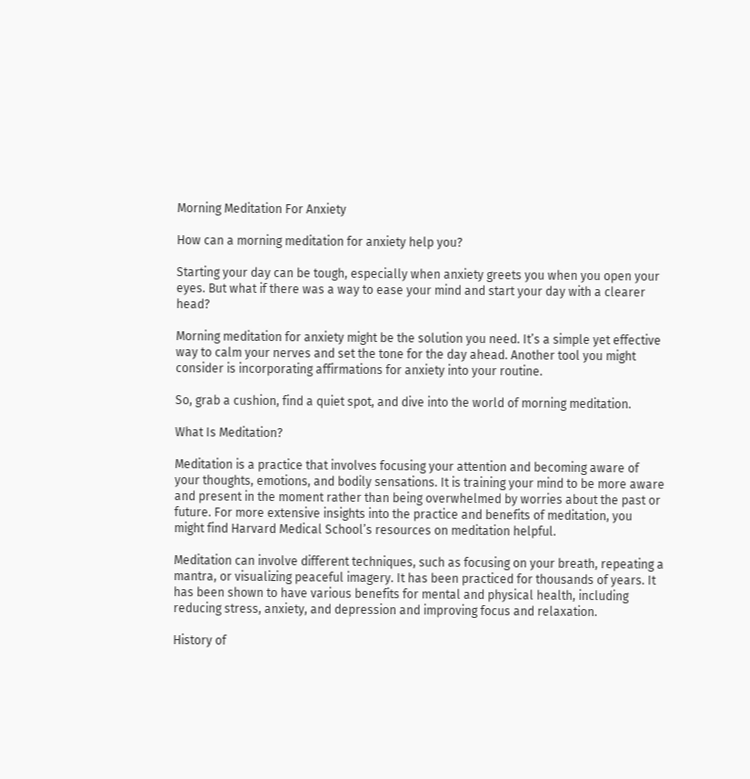Morning Meditation For Anxiety

How can a morning meditation for anxiety help you?

Starting your day can be tough, especially when anxiety greets you when you open your eyes. But what if there was a way to ease your mind and start your day with a clearer head?

Morning meditation for anxiety might be the solution you need. It’s a simple yet effective way to calm your nerves and set the tone for the day ahead. Another tool you might consider is incorporating affirmations for anxiety into your routine.

So, grab a cushion, find a quiet spot, and dive into the world of morning meditation.

What Is Meditation?

Meditation is a practice that involves focusing your attention and becoming aware of your thoughts, emotions, and bodily sensations. It is training your mind to be more aware and present in the moment rather than being overwhelmed by worries about the past or future. For more extensive insights into the practice and benefits of meditation, you might find Harvard Medical School’s resources on meditation helpful.

Meditation can involve different techniques, such as focusing on your breath, repeating a mantra, or visualizing peaceful imagery. It has been practiced for thousands of years. It has been shown to have various benefits for mental and physical health, including reducing stress, anxiety, and depression and improving focus and relaxation.

History of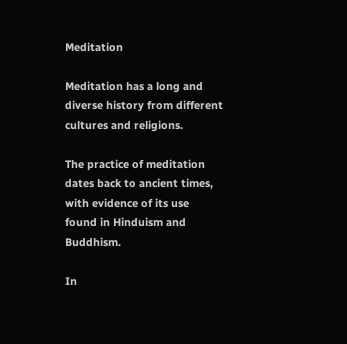Meditation

Meditation has a long and diverse history from different cultures and religions.

The practice of meditation dates back to ancient times, with evidence of its use found in Hinduism and Buddhism.

In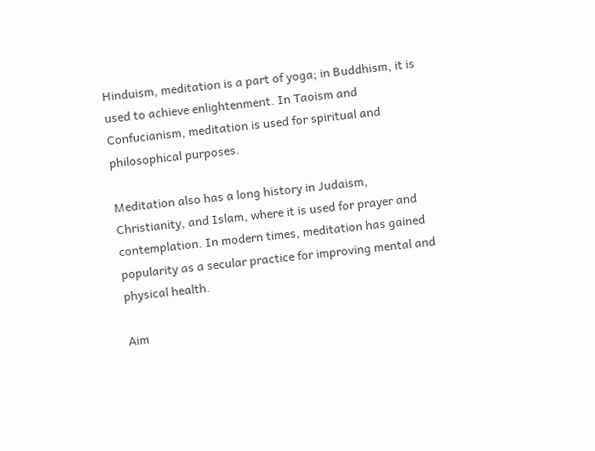Hinduism, meditation is a part of yoga; in Buddhism, it is used to achieve enlightenment. In Taoism and Confucianism, meditation is used for spiritual and philosophical purposes.

Meditation also has a long history in Judaism, Christianity, and Islam, where it is used for prayer and contemplation. In modern times, meditation has gained popularity as a secular practice for improving mental and physical health.

Aim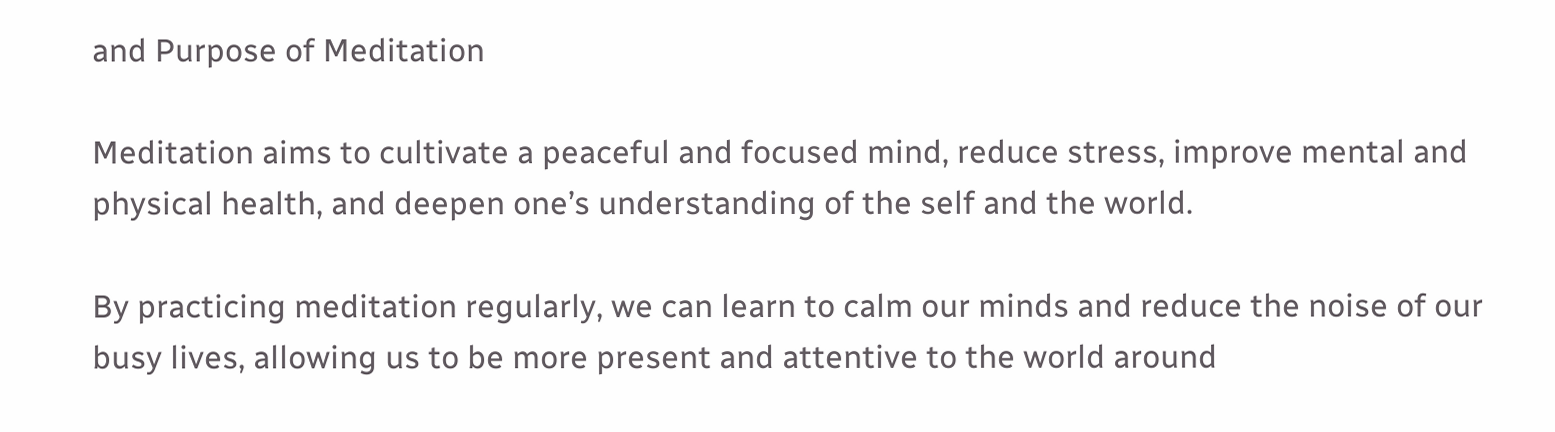and Purpose of Meditation

Meditation aims to cultivate a peaceful and focused mind, reduce stress, improve mental and physical health, and deepen one’s understanding of the self and the world.

By practicing meditation regularly, we can learn to calm our minds and reduce the noise of our busy lives, allowing us to be more present and attentive to the world around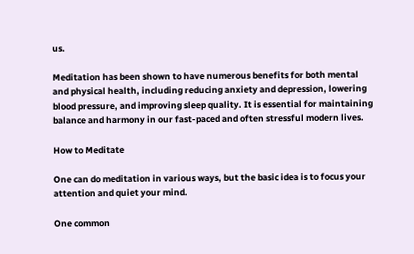us.

Meditation has been shown to have numerous benefits for both mental and physical health, including reducing anxiety and depression, lowering blood pressure, and improving sleep quality. It is essential for maintaining balance and harmony in our fast-paced and often stressful modern lives.

How to Meditate

One can do meditation in various ways, but the basic idea is to focus your attention and quiet your mind.

One common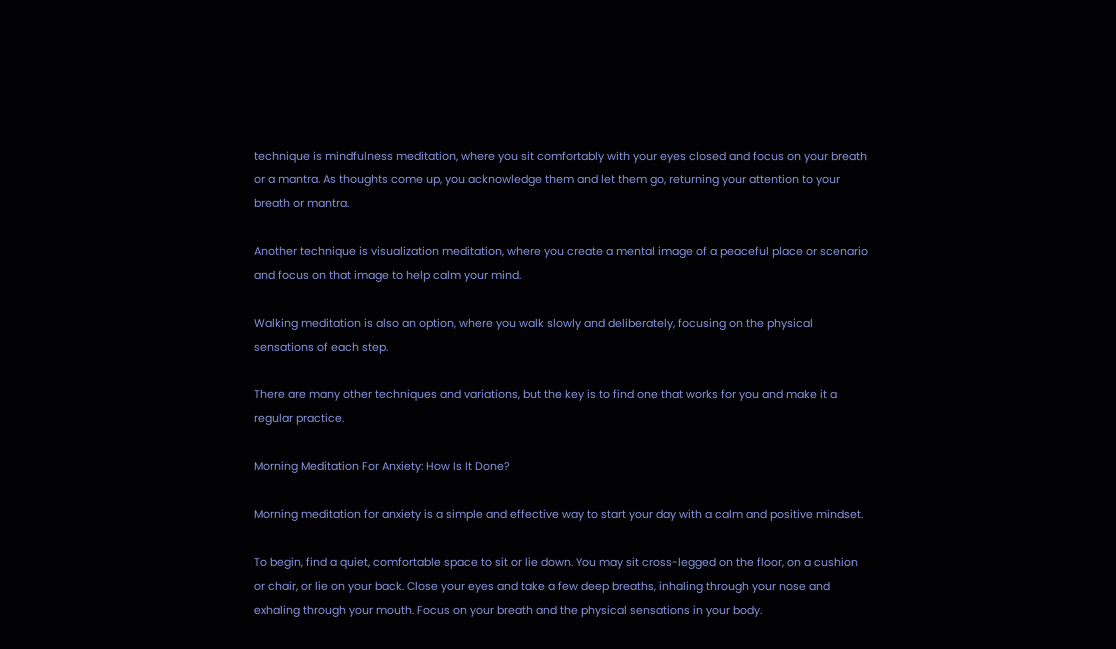technique is mindfulness meditation, where you sit comfortably with your eyes closed and focus on your breath or a mantra. As thoughts come up, you acknowledge them and let them go, returning your attention to your breath or mantra.

Another technique is visualization meditation, where you create a mental image of a peaceful place or scenario and focus on that image to help calm your mind.

Walking meditation is also an option, where you walk slowly and deliberately, focusing on the physical sensations of each step.

There are many other techniques and variations, but the key is to find one that works for you and make it a regular practice.

Morning Meditation For Anxiety: How Is It Done?

Morning meditation for anxiety is a simple and effective way to start your day with a calm and positive mindset.

To begin, find a quiet, comfortable space to sit or lie down. You may sit cross-legged on the floor, on a cushion or chair, or lie on your back. Close your eyes and take a few deep breaths, inhaling through your nose and exhaling through your mouth. Focus on your breath and the physical sensations in your body.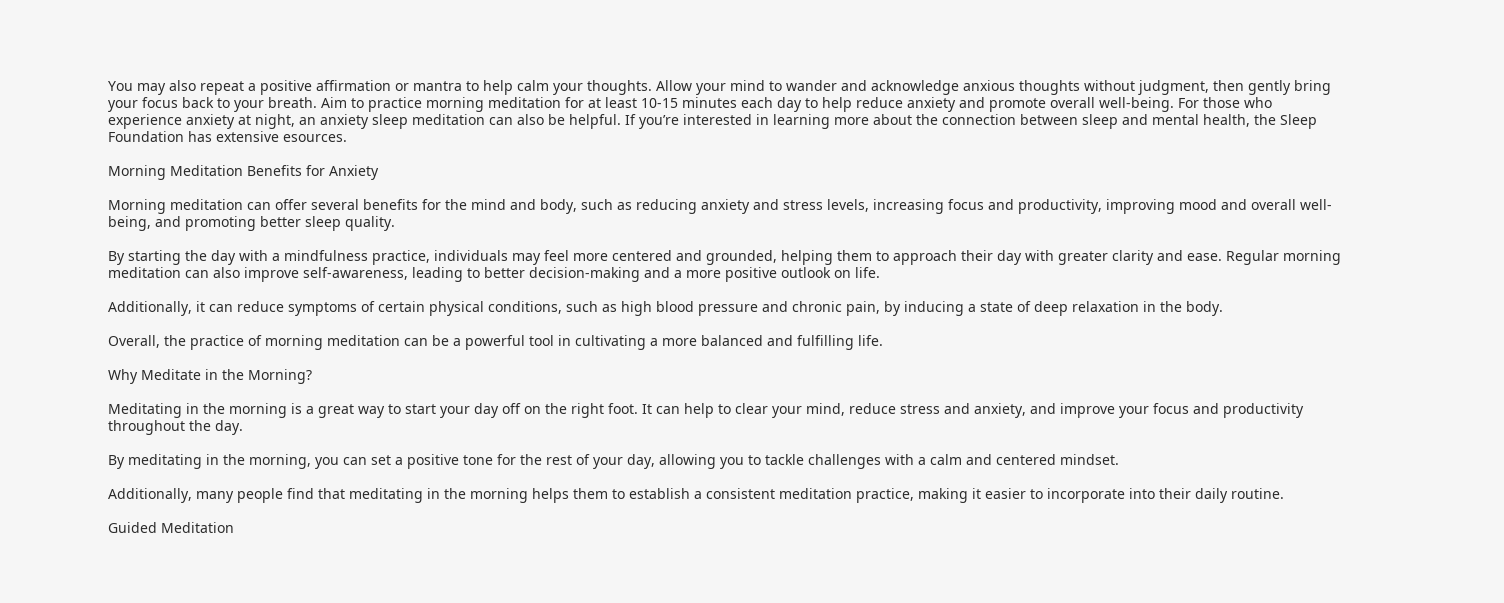You may also repeat a positive affirmation or mantra to help calm your thoughts. Allow your mind to wander and acknowledge anxious thoughts without judgment, then gently bring your focus back to your breath. Aim to practice morning meditation for at least 10-15 minutes each day to help reduce anxiety and promote overall well-being. For those who experience anxiety at night, an anxiety sleep meditation can also be helpful. If you’re interested in learning more about the connection between sleep and mental health, the Sleep Foundation has extensive esources.

Morning Meditation Benefits for Anxiety

Morning meditation can offer several benefits for the mind and body, such as reducing anxiety and stress levels, increasing focus and productivity, improving mood and overall well-being, and promoting better sleep quality.

By starting the day with a mindfulness practice, individuals may feel more centered and grounded, helping them to approach their day with greater clarity and ease. Regular morning meditation can also improve self-awareness, leading to better decision-making and a more positive outlook on life.

Additionally, it can reduce symptoms of certain physical conditions, such as high blood pressure and chronic pain, by inducing a state of deep relaxation in the body.

Overall, the practice of morning meditation can be a powerful tool in cultivating a more balanced and fulfilling life.

Why Meditate in the Morning?

Meditating in the morning is a great way to start your day off on the right foot. It can help to clear your mind, reduce stress and anxiety, and improve your focus and productivity throughout the day.

By meditating in the morning, you can set a positive tone for the rest of your day, allowing you to tackle challenges with a calm and centered mindset.

Additionally, many people find that meditating in the morning helps them to establish a consistent meditation practice, making it easier to incorporate into their daily routine.

Guided Meditation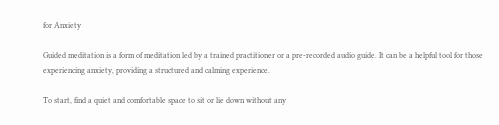for Anxiety

Guided meditation is a form of meditation led by a trained practitioner or a pre-recorded audio guide. It can be a helpful tool for those experiencing anxiety, providing a structured and calming experience.

To start, find a quiet and comfortable space to sit or lie down without any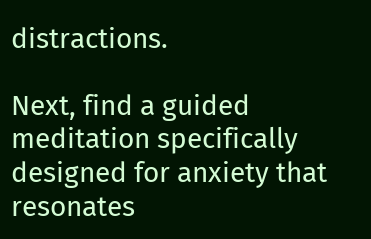distractions.

Next, find a guided meditation specifically designed for anxiety that resonates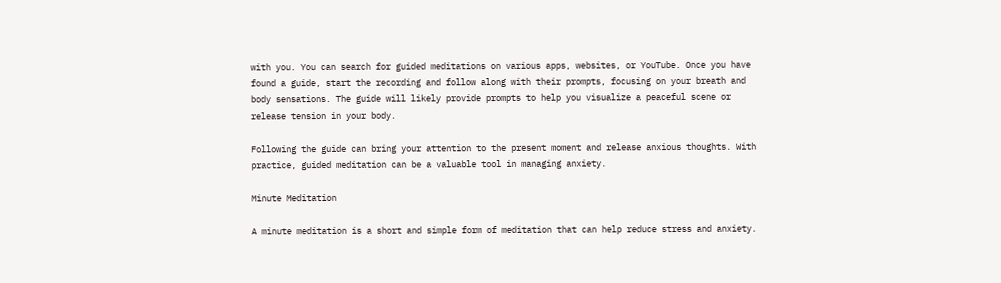with you. You can search for guided meditations on various apps, websites, or YouTube. Once you have found a guide, start the recording and follow along with their prompts, focusing on your breath and body sensations. The guide will likely provide prompts to help you visualize a peaceful scene or release tension in your body.

Following the guide can bring your attention to the present moment and release anxious thoughts. With practice, guided meditation can be a valuable tool in managing anxiety.

Minute Meditation

A minute meditation is a short and simple form of meditation that can help reduce stress and anxiety.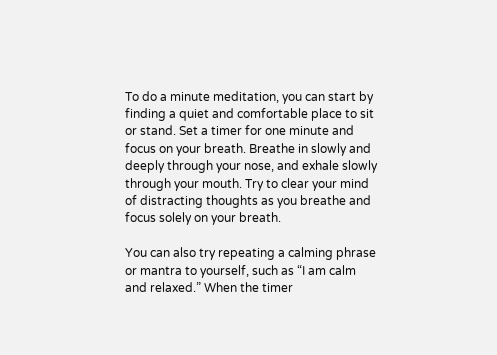To do a minute meditation, you can start by finding a quiet and comfortable place to sit or stand. Set a timer for one minute and focus on your breath. Breathe in slowly and deeply through your nose, and exhale slowly through your mouth. Try to clear your mind of distracting thoughts as you breathe and focus solely on your breath.

You can also try repeating a calming phrase or mantra to yourself, such as “I am calm and relaxed.” When the timer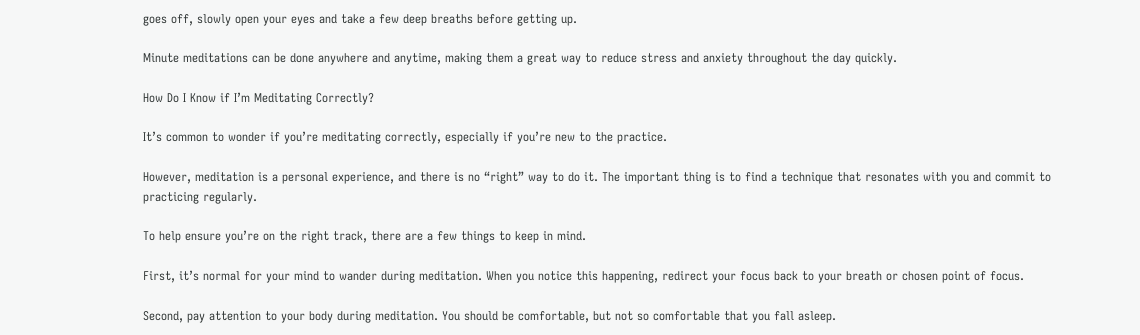goes off, slowly open your eyes and take a few deep breaths before getting up.

Minute meditations can be done anywhere and anytime, making them a great way to reduce stress and anxiety throughout the day quickly.

How Do I Know if I’m Meditating Correctly?

It’s common to wonder if you’re meditating correctly, especially if you’re new to the practice.

However, meditation is a personal experience, and there is no “right” way to do it. The important thing is to find a technique that resonates with you and commit to practicing regularly.

To help ensure you’re on the right track, there are a few things to keep in mind.

First, it’s normal for your mind to wander during meditation. When you notice this happening, redirect your focus back to your breath or chosen point of focus.

Second, pay attention to your body during meditation. You should be comfortable, but not so comfortable that you fall asleep.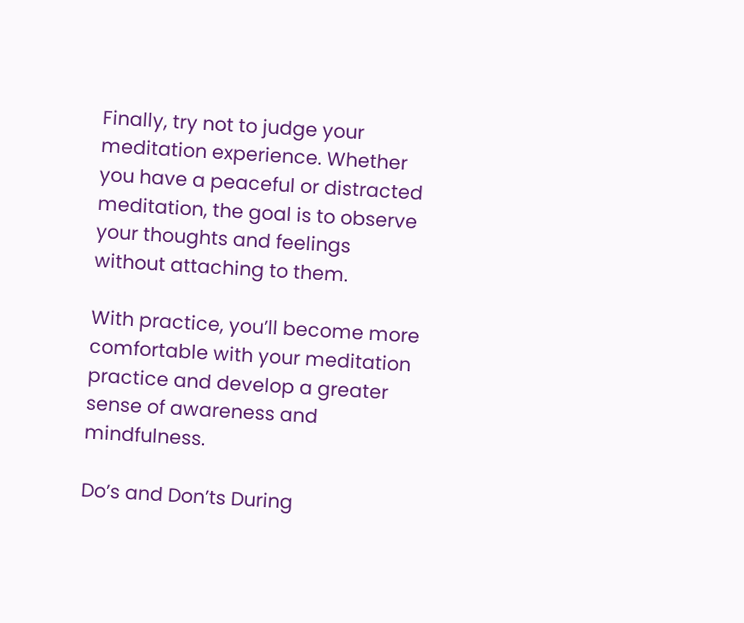Finally, try not to judge your meditation experience. Whether you have a peaceful or distracted meditation, the goal is to observe your thoughts and feelings without attaching to them.

With practice, you’ll become more comfortable with your meditation practice and develop a greater sense of awareness and mindfulness.

Do’s and Don’ts During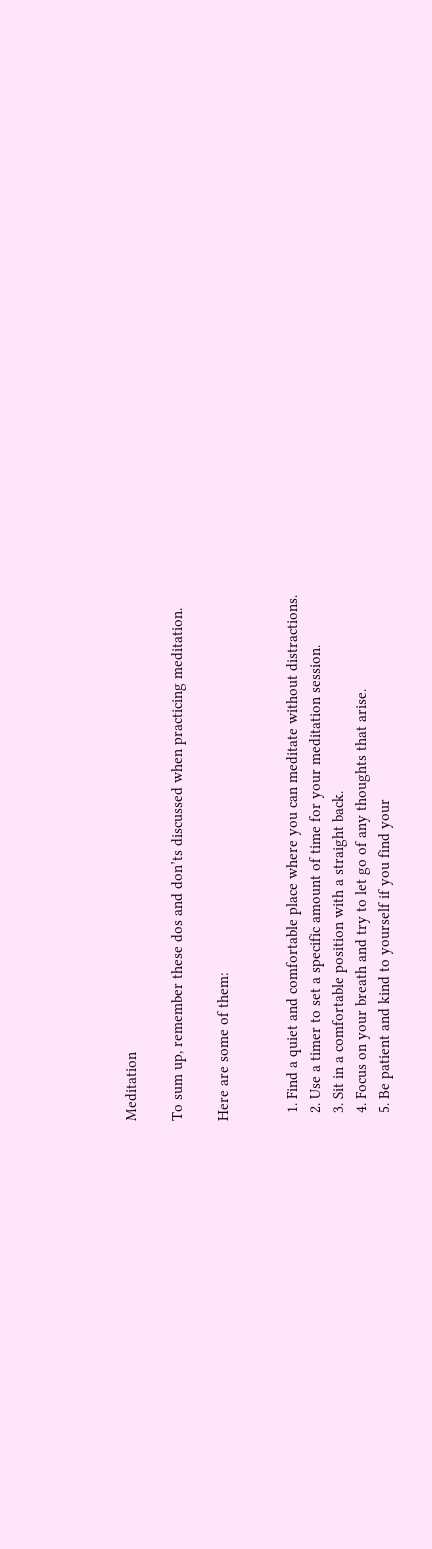Meditation

To sum up, remember these dos and don’ts discussed when practicing meditation.

Here are some of them:


  1. Find a quiet and comfortable place where you can meditate without distractions.
  2. Use a timer to set a specific amount of time for your meditation session.
  3. Sit in a comfortable position with a straight back.
  4. Focus on your breath and try to let go of any thoughts that arise.
  5. Be patient and kind to yourself if you find your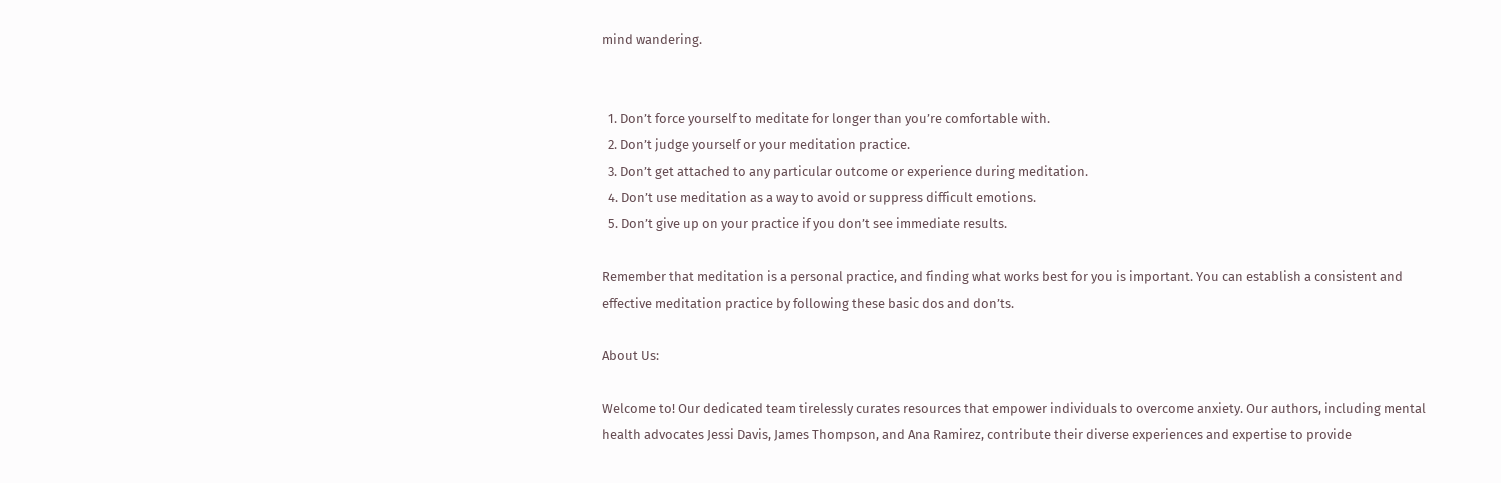mind wandering.


  1. Don’t force yourself to meditate for longer than you’re comfortable with.
  2. Don’t judge yourself or your meditation practice.
  3. Don’t get attached to any particular outcome or experience during meditation.
  4. Don’t use meditation as a way to avoid or suppress difficult emotions.
  5. Don’t give up on your practice if you don’t see immediate results.

Remember that meditation is a personal practice, and finding what works best for you is important. You can establish a consistent and effective meditation practice by following these basic dos and don’ts.

About Us:

Welcome to! Our dedicated team tirelessly curates resources that empower individuals to overcome anxiety. Our authors, including mental health advocates Jessi Davis, James Thompson, and Ana Ramirez, contribute their diverse experiences and expertise to provide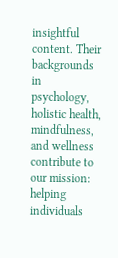insightful content. Their backgrounds in psychology, holistic health, mindfulness, and wellness contribute to our mission: helping individuals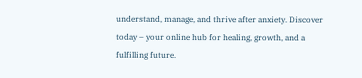understand, manage, and thrive after anxiety. Discover today – your online hub for healing, growth, and a fulfilling future.